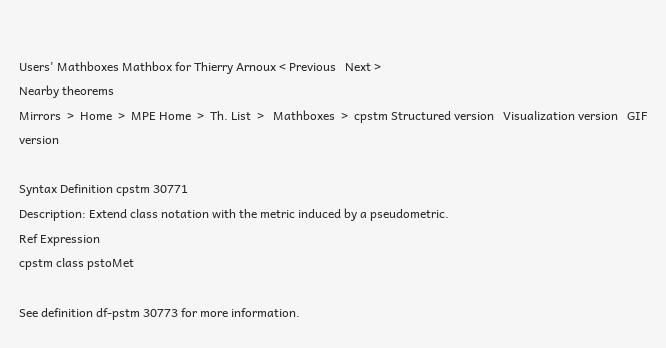Users' Mathboxes Mathbox for Thierry Arnoux < Previous   Next >
Nearby theorems
Mirrors  >  Home  >  MPE Home  >  Th. List  >   Mathboxes  >  cpstm Structured version   Visualization version   GIF version

Syntax Definition cpstm 30771
Description: Extend class notation with the metric induced by a pseudometric.
Ref Expression
cpstm class pstoMet

See definition df-pstm 30773 for more information.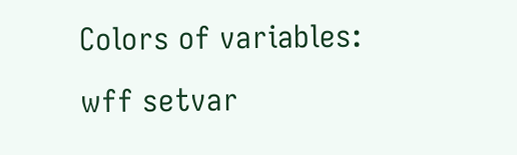Colors of variables: wff setvar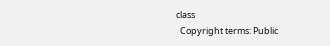class
  Copyright terms: Public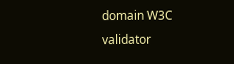domain W3C validator